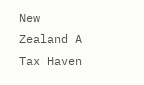New Zealand A Tax Haven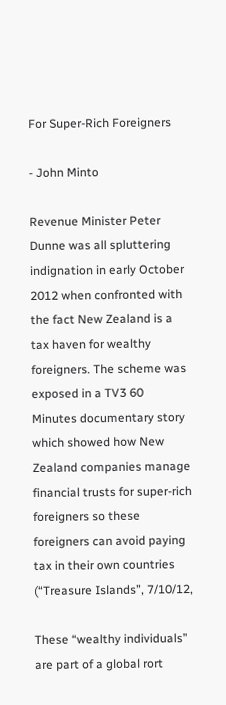For Super-Rich Foreigners

- John Minto

Revenue Minister Peter Dunne was all spluttering indignation in early October 2012 when confronted with the fact New Zealand is a tax haven for wealthy foreigners. The scheme was exposed in a TV3 60 Minutes documentary story which showed how New Zealand companies manage financial trusts for super-rich foreigners so these foreigners can avoid paying tax in their own countries (“Treasure Islands”, 7/10/12,

These “wealthy individuals” are part of a global rort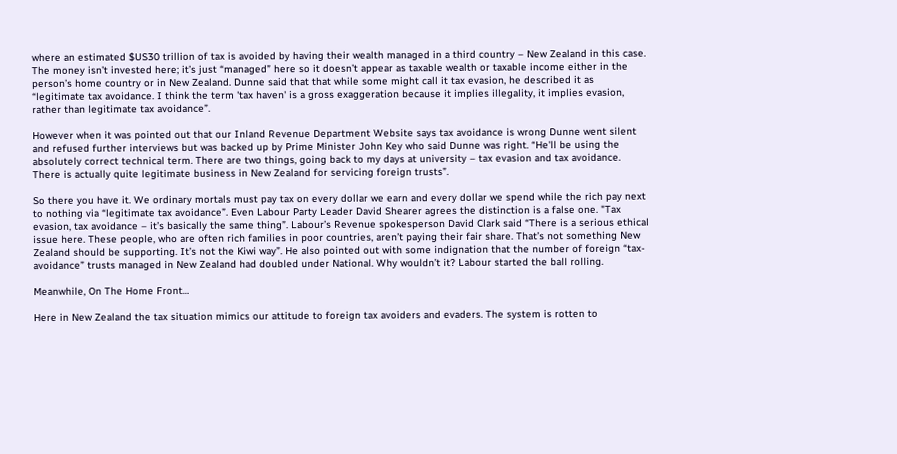where an estimated $US30 trillion of tax is avoided by having their wealth managed in a third country – New Zealand in this case. The money isn’t invested here; it’s just “managed” here so it doesn’t appear as taxable wealth or taxable income either in the person’s home country or in New Zealand. Dunne said that that while some might call it tax evasion, he described it as “legitimate tax avoidance. I think the term 'tax haven' is a gross exaggeration because it implies illegality, it implies evasion, rather than legitimate tax avoidance”.

However when it was pointed out that our Inland Revenue Department Website says tax avoidance is wrong Dunne went silent and refused further interviews but was backed up by Prime Minister John Key who said Dunne was right. “He'll be using the absolutely correct technical term. There are two things, going back to my days at university – tax evasion and tax avoidance. There is actually quite legitimate business in New Zealand for servicing foreign trusts”.

So there you have it. We ordinary mortals must pay tax on every dollar we earn and every dollar we spend while the rich pay next to nothing via “legitimate tax avoidance”. Even Labour Party Leader David Shearer agrees the distinction is a false one. "Tax evasion, tax avoidance – it’s basically the same thing”. Labour’s Revenue spokesperson David Clark said “There is a serious ethical issue here. These people, who are often rich families in poor countries, aren’t paying their fair share. That’s not something New Zealand should be supporting. It’s not the Kiwi way”. He also pointed out with some indignation that the number of foreign “tax-avoidance” trusts managed in New Zealand had doubled under National. Why wouldn’t it? Labour started the ball rolling.

Meanwhile, On The Home Front…

Here in New Zealand the tax situation mimics our attitude to foreign tax avoiders and evaders. The system is rotten to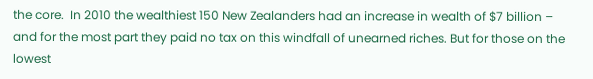the core.  In 2010 the wealthiest 150 New Zealanders had an increase in wealth of $7 billion – and for the most part they paid no tax on this windfall of unearned riches. But for those on the lowest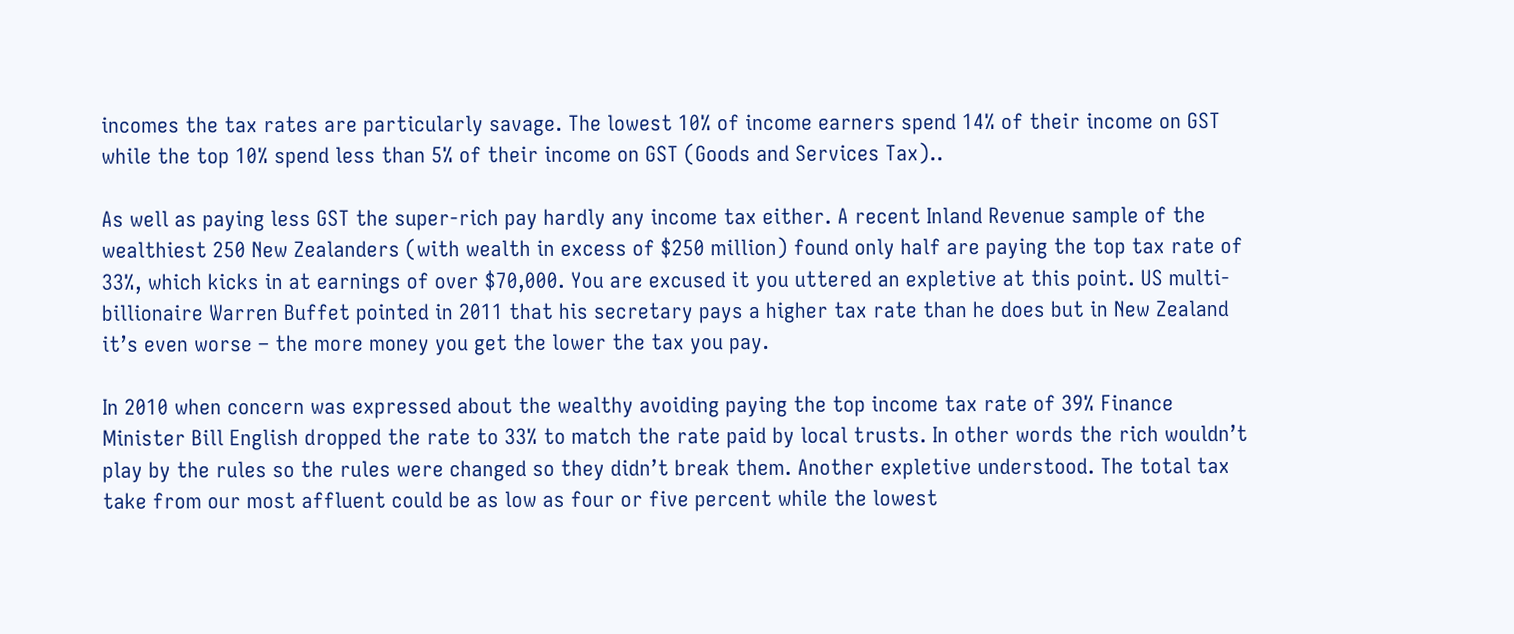incomes the tax rates are particularly savage. The lowest 10% of income earners spend 14% of their income on GST while the top 10% spend less than 5% of their income on GST (Goods and Services Tax)..

As well as paying less GST the super-rich pay hardly any income tax either. A recent Inland Revenue sample of the wealthiest 250 New Zealanders (with wealth in excess of $250 million) found only half are paying the top tax rate of 33%, which kicks in at earnings of over $70,000. You are excused it you uttered an expletive at this point. US multi-billionaire Warren Buffet pointed in 2011 that his secretary pays a higher tax rate than he does but in New Zealand it’s even worse – the more money you get the lower the tax you pay.

In 2010 when concern was expressed about the wealthy avoiding paying the top income tax rate of 39% Finance Minister Bill English dropped the rate to 33% to match the rate paid by local trusts. In other words the rich wouldn’t play by the rules so the rules were changed so they didn’t break them. Another expletive understood. The total tax take from our most affluent could be as low as four or five percent while the lowest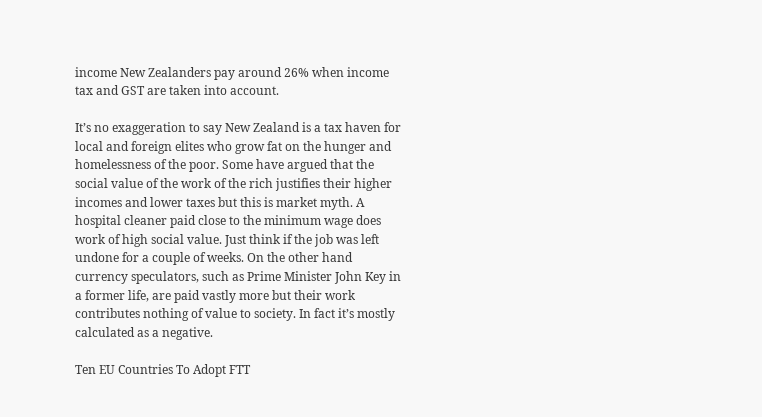income New Zealanders pay around 26% when income tax and GST are taken into account.

It’s no exaggeration to say New Zealand is a tax haven for local and foreign elites who grow fat on the hunger and homelessness of the poor. Some have argued that the social value of the work of the rich justifies their higher incomes and lower taxes but this is market myth. A hospital cleaner paid close to the minimum wage does work of high social value. Just think if the job was left undone for a couple of weeks. On the other hand currency speculators, such as Prime Minister John Key in a former life, are paid vastly more but their work contributes nothing of value to society. In fact it’s mostly calculated as a negative.

Ten EU Countries To Adopt FTT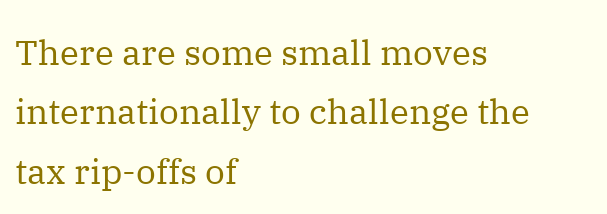There are some small moves internationally to challenge the tax rip-offs of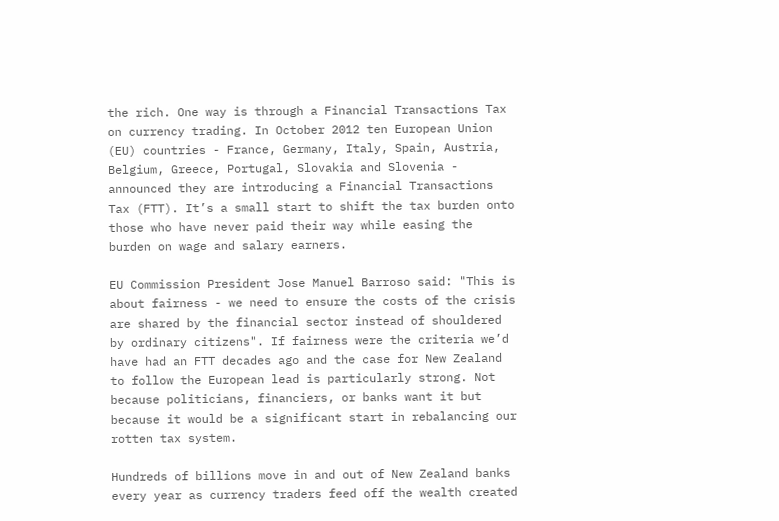the rich. One way is through a Financial Transactions Tax on currency trading. In October 2012 ten European Union (EU) countries - France, Germany, Italy, Spain, Austria, Belgium, Greece, Portugal, Slovakia and Slovenia - announced they are introducing a Financial Transactions Tax (FTT). It’s a small start to shift the tax burden onto those who have never paid their way while easing the burden on wage and salary earners.

EU Commission President Jose Manuel Barroso said: "This is about fairness - we need to ensure the costs of the crisis are shared by the financial sector instead of shouldered by ordinary citizens". If fairness were the criteria we’d have had an FTT decades ago and the case for New Zealand to follow the European lead is particularly strong. Not because politicians, financiers, or banks want it but because it would be a significant start in rebalancing our rotten tax system.

Hundreds of billions move in and out of New Zealand banks every year as currency traders feed off the wealth created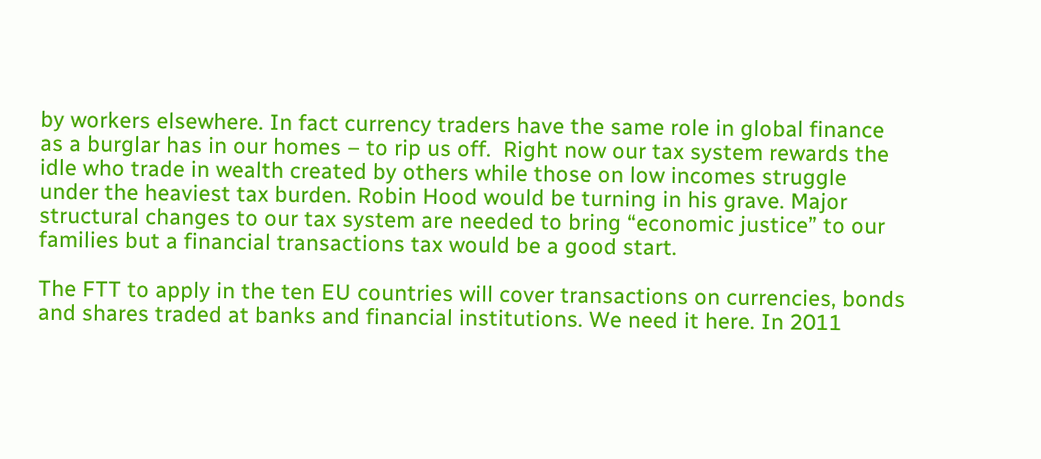by workers elsewhere. In fact currency traders have the same role in global finance as a burglar has in our homes – to rip us off.  Right now our tax system rewards the idle who trade in wealth created by others while those on low incomes struggle under the heaviest tax burden. Robin Hood would be turning in his grave. Major structural changes to our tax system are needed to bring “economic justice” to our families but a financial transactions tax would be a good start.

The FTT to apply in the ten EU countries will cover transactions on currencies, bonds and shares traded at banks and financial institutions. We need it here. In 2011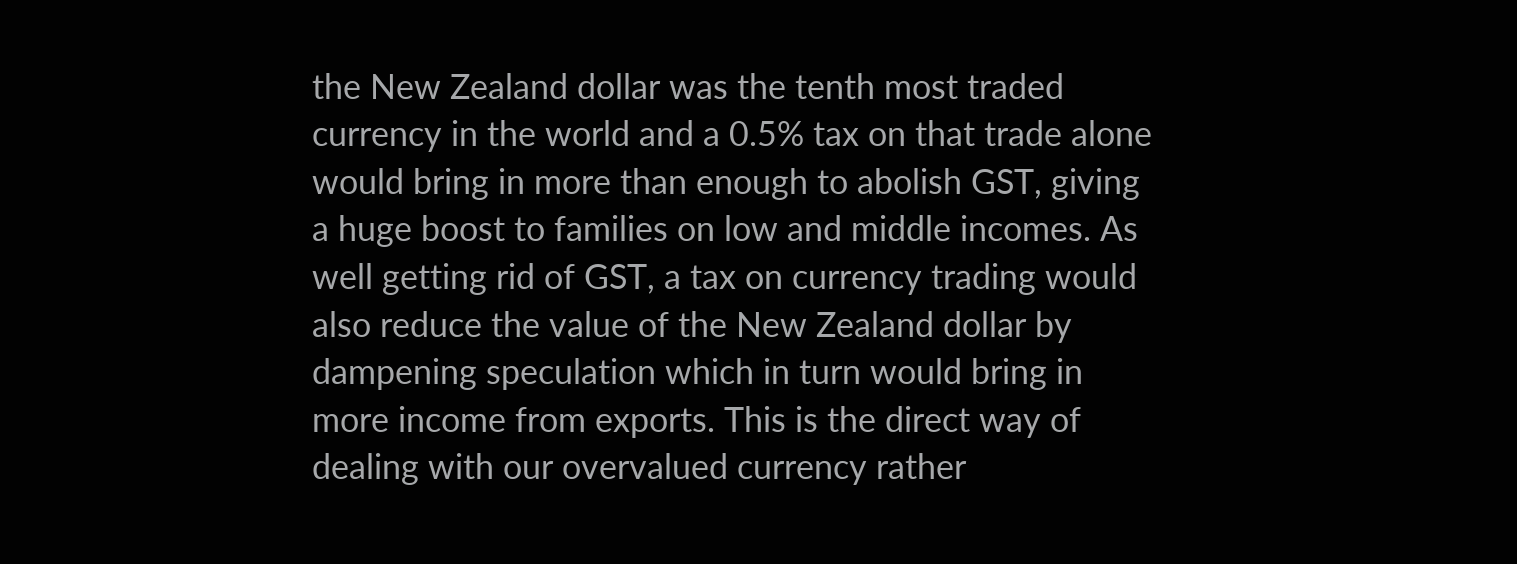the New Zealand dollar was the tenth most traded currency in the world and a 0.5% tax on that trade alone would bring in more than enough to abolish GST, giving a huge boost to families on low and middle incomes. As well getting rid of GST, a tax on currency trading would also reduce the value of the New Zealand dollar by dampening speculation which in turn would bring in more income from exports. This is the direct way of dealing with our overvalued currency rather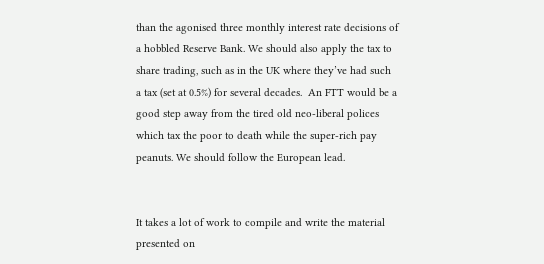than the agonised three monthly interest rate decisions of a hobbled Reserve Bank. We should also apply the tax to share trading, such as in the UK where they’ve had such a tax (set at 0.5%) for several decades.  An FTT would be a good step away from the tired old neo-liberal polices which tax the poor to death while the super-rich pay peanuts. We should follow the European lead.


It takes a lot of work to compile and write the material presented on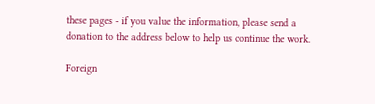these pages - if you value the information, please send a donation to the address below to help us continue the work.

Foreign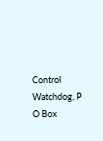Control Watchdog, P O Box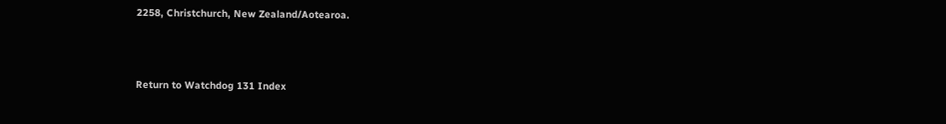2258, Christchurch, New Zealand/Aotearoa.



Return to Watchdog 131 Index